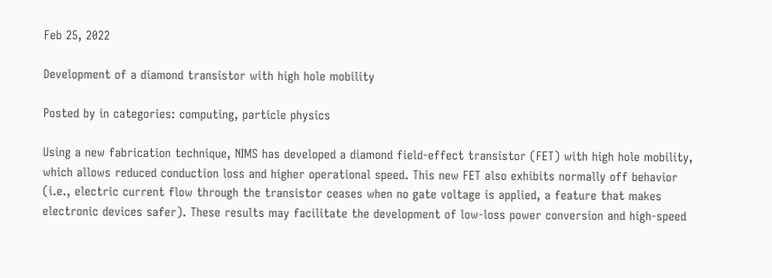Feb 25, 2022

Development of a diamond transistor with high hole mobility

Posted by in categories: computing, particle physics

Using a new fabrication technique, NIMS has developed a diamond field-effect transistor (FET) with high hole mobility, which allows reduced conduction loss and higher operational speed. This new FET also exhibits normally off behavior (i.e., electric current flow through the transistor ceases when no gate voltage is applied, a feature that makes electronic devices safer). These results may facilitate the development of low-loss power conversion and high-speed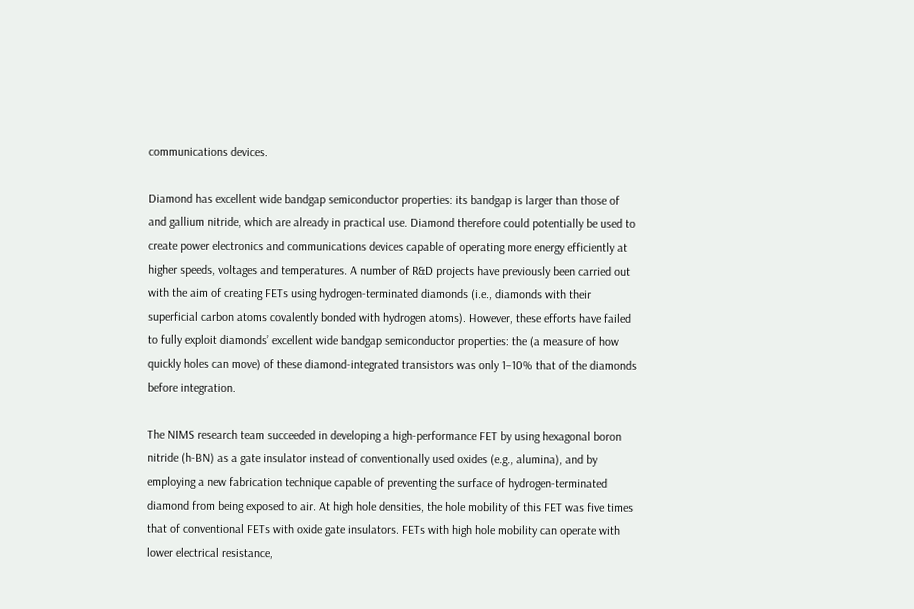communications devices.

Diamond has excellent wide bandgap semiconductor properties: its bandgap is larger than those of and gallium nitride, which are already in practical use. Diamond therefore could potentially be used to create power electronics and communications devices capable of operating more energy efficiently at higher speeds, voltages and temperatures. A number of R&D projects have previously been carried out with the aim of creating FETs using hydrogen-terminated diamonds (i.e., diamonds with their superficial carbon atoms covalently bonded with hydrogen atoms). However, these efforts have failed to fully exploit diamonds’ excellent wide bandgap semiconductor properties: the (a measure of how quickly holes can move) of these diamond-integrated transistors was only 1–10% that of the diamonds before integration.

The NIMS research team succeeded in developing a high-performance FET by using hexagonal boron nitride (h-BN) as a gate insulator instead of conventionally used oxides (e.g., alumina), and by employing a new fabrication technique capable of preventing the surface of hydrogen-terminated diamond from being exposed to air. At high hole densities, the hole mobility of this FET was five times that of conventional FETs with oxide gate insulators. FETs with high hole mobility can operate with lower electrical resistance,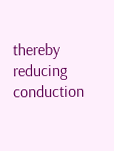thereby reducing conduction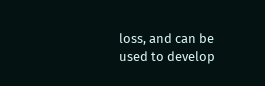loss, and can be used to develop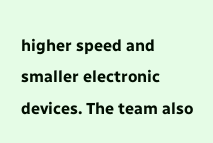higher speed and smaller electronic devices. The team also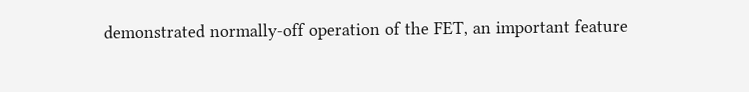demonstrated normally-off operation of the FET, an important feature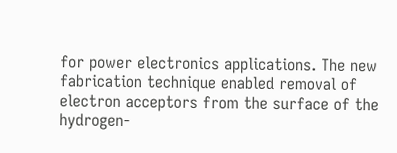for power electronics applications. The new fabrication technique enabled removal of electron acceptors from the surface of the hydrogen-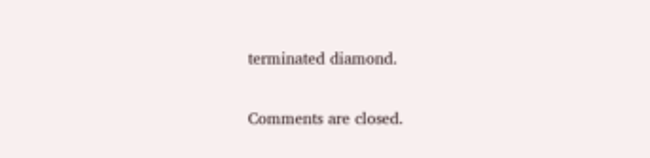terminated diamond.

Comments are closed.